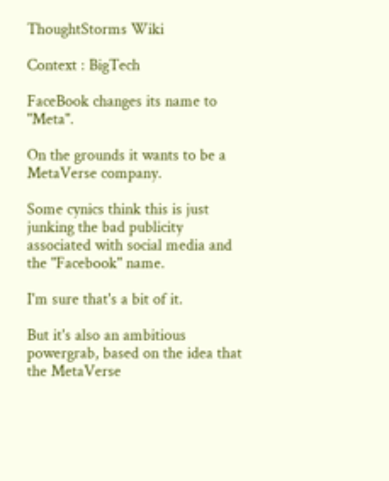ThoughtStorms Wiki

Context : BigTech

FaceBook changes its name to "Meta".

On the grounds it wants to be a MetaVerse company.

Some cynics think this is just junking the bad publicity associated with social media and the "Facebook" name.

I'm sure that's a bit of it.

But it's also an ambitious powergrab, based on the idea that the MetaVerse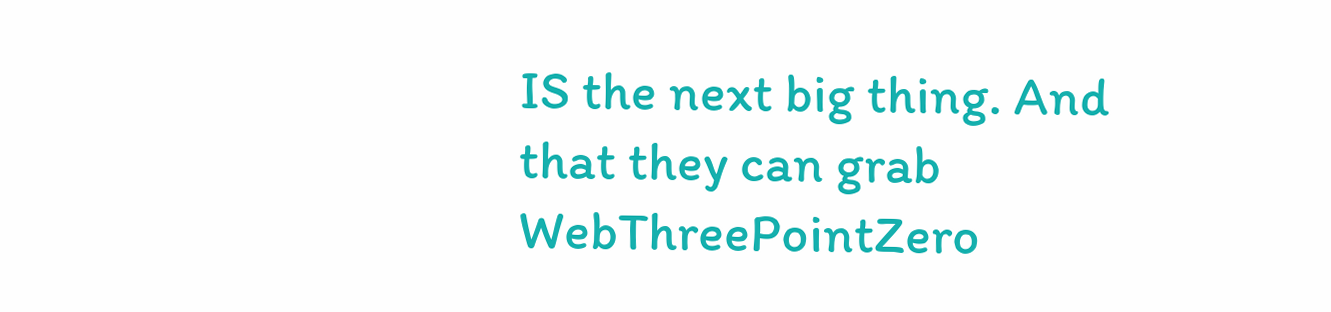IS the next big thing. And that they can grab WebThreePointZero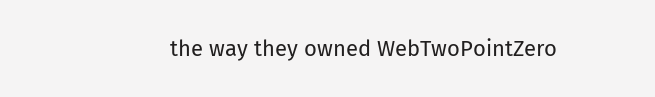the way they owned WebTwoPointZero